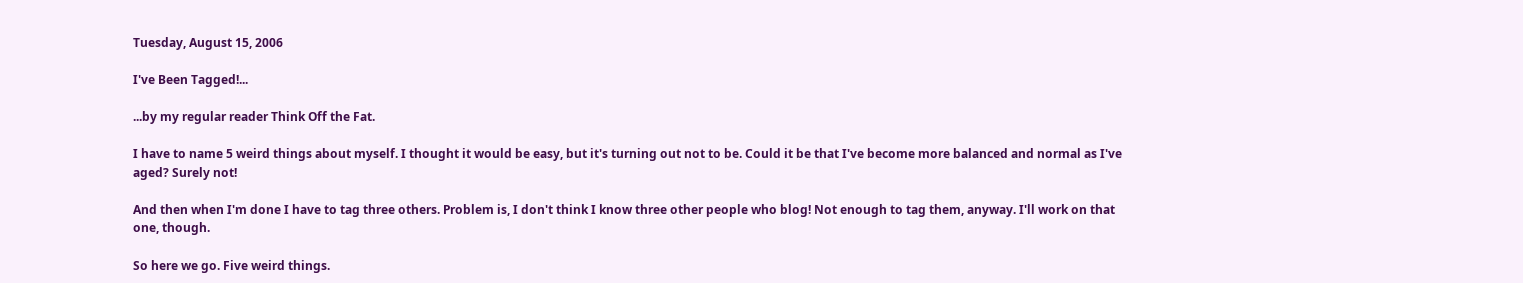Tuesday, August 15, 2006

I've Been Tagged!...

...by my regular reader Think Off the Fat.

I have to name 5 weird things about myself. I thought it would be easy, but it's turning out not to be. Could it be that I've become more balanced and normal as I've aged? Surely not!

And then when I'm done I have to tag three others. Problem is, I don't think I know three other people who blog! Not enough to tag them, anyway. I'll work on that one, though.

So here we go. Five weird things.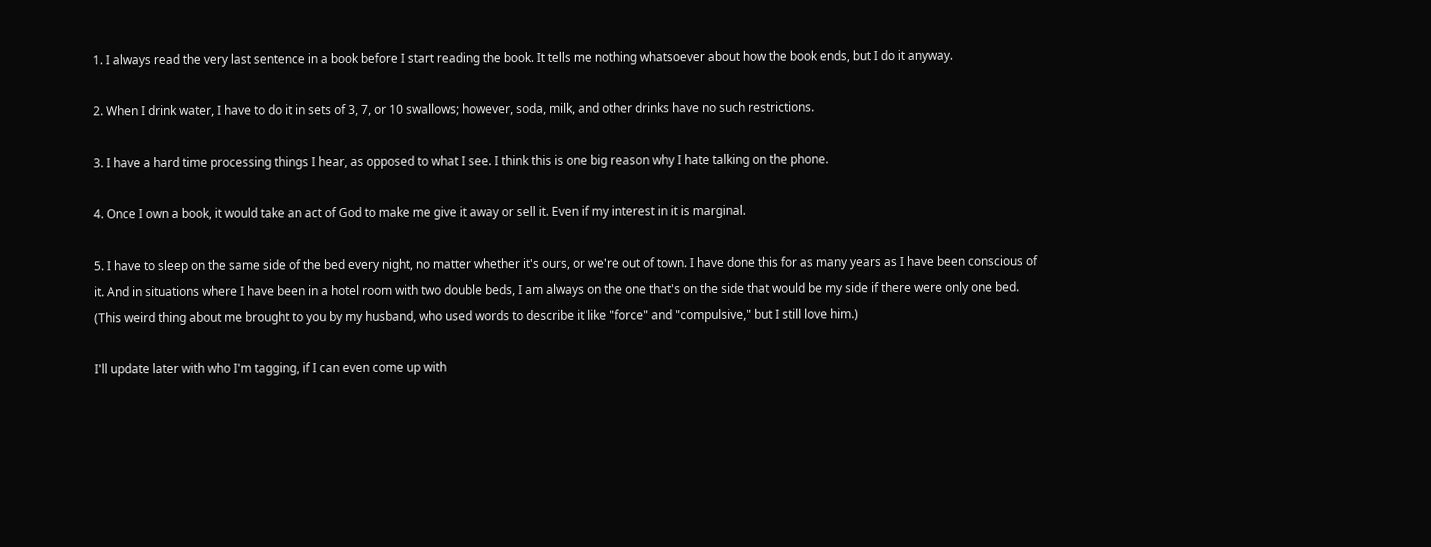1. I always read the very last sentence in a book before I start reading the book. It tells me nothing whatsoever about how the book ends, but I do it anyway.

2. When I drink water, I have to do it in sets of 3, 7, or 10 swallows; however, soda, milk, and other drinks have no such restrictions.

3. I have a hard time processing things I hear, as opposed to what I see. I think this is one big reason why I hate talking on the phone.

4. Once I own a book, it would take an act of God to make me give it away or sell it. Even if my interest in it is marginal.

5. I have to sleep on the same side of the bed every night, no matter whether it's ours, or we're out of town. I have done this for as many years as I have been conscious of it. And in situations where I have been in a hotel room with two double beds, I am always on the one that's on the side that would be my side if there were only one bed. (This weird thing about me brought to you by my husband, who used words to describe it like "force" and "compulsive," but I still love him.)

I'll update later with who I'm tagging, if I can even come up with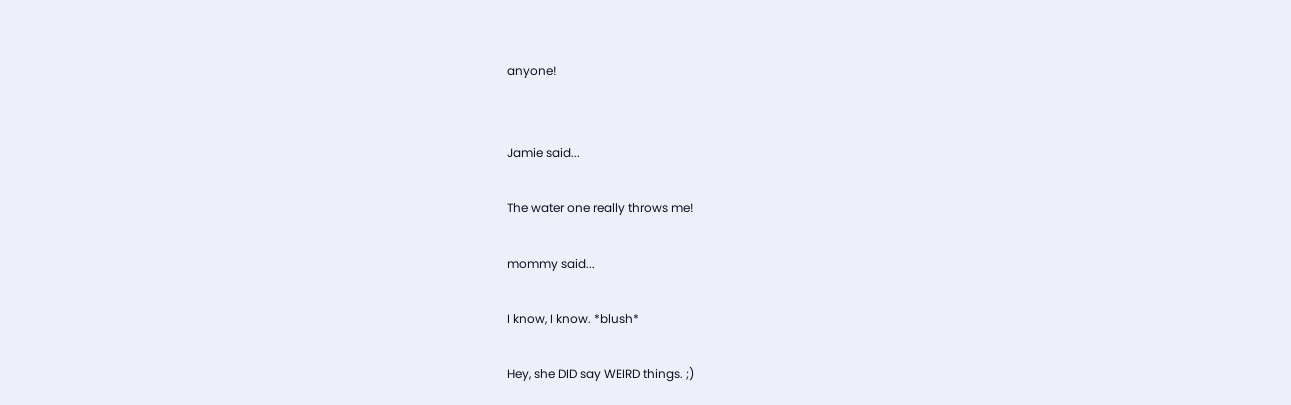anyone!


Jamie said...

The water one really throws me!

mommy said...

I know, I know. *blush*

Hey, she DID say WEIRD things. ;)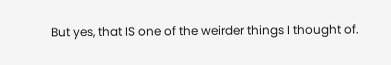But yes, that IS one of the weirder things I thought of.